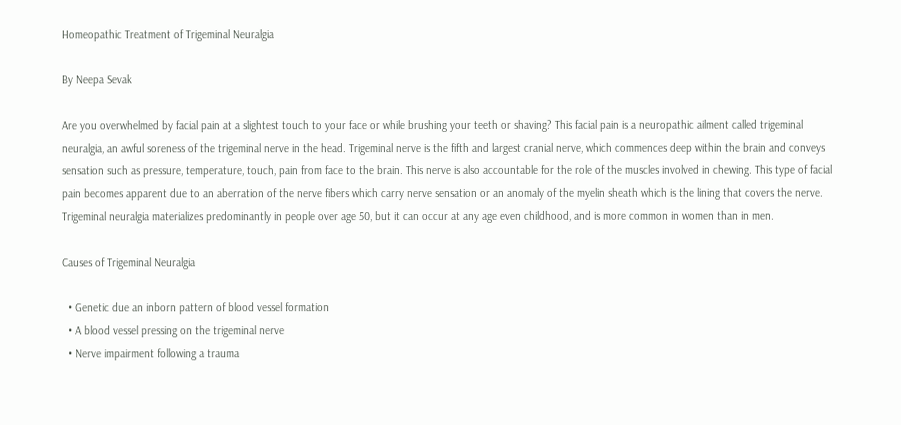Homeopathic Treatment of Trigeminal Neuralgia

By Neepa Sevak

Are you overwhelmed by facial pain at a slightest touch to your face or while brushing your teeth or shaving? This facial pain is a neuropathic ailment called trigeminal neuralgia, an awful soreness of the trigeminal nerve in the head. Trigeminal nerve is the fifth and largest cranial nerve, which commences deep within the brain and conveys sensation such as pressure, temperature, touch, pain from face to the brain. This nerve is also accountable for the role of the muscles involved in chewing. This type of facial pain becomes apparent due to an aberration of the nerve fibers which carry nerve sensation or an anomaly of the myelin sheath which is the lining that covers the nerve. Trigeminal neuralgia materializes predominantly in people over age 50, but it can occur at any age even childhood, and is more common in women than in men.

Causes of Trigeminal Neuralgia

  • Genetic due an inborn pattern of blood vessel formation
  • A blood vessel pressing on the trigeminal nerve
  • Nerve impairment following a trauma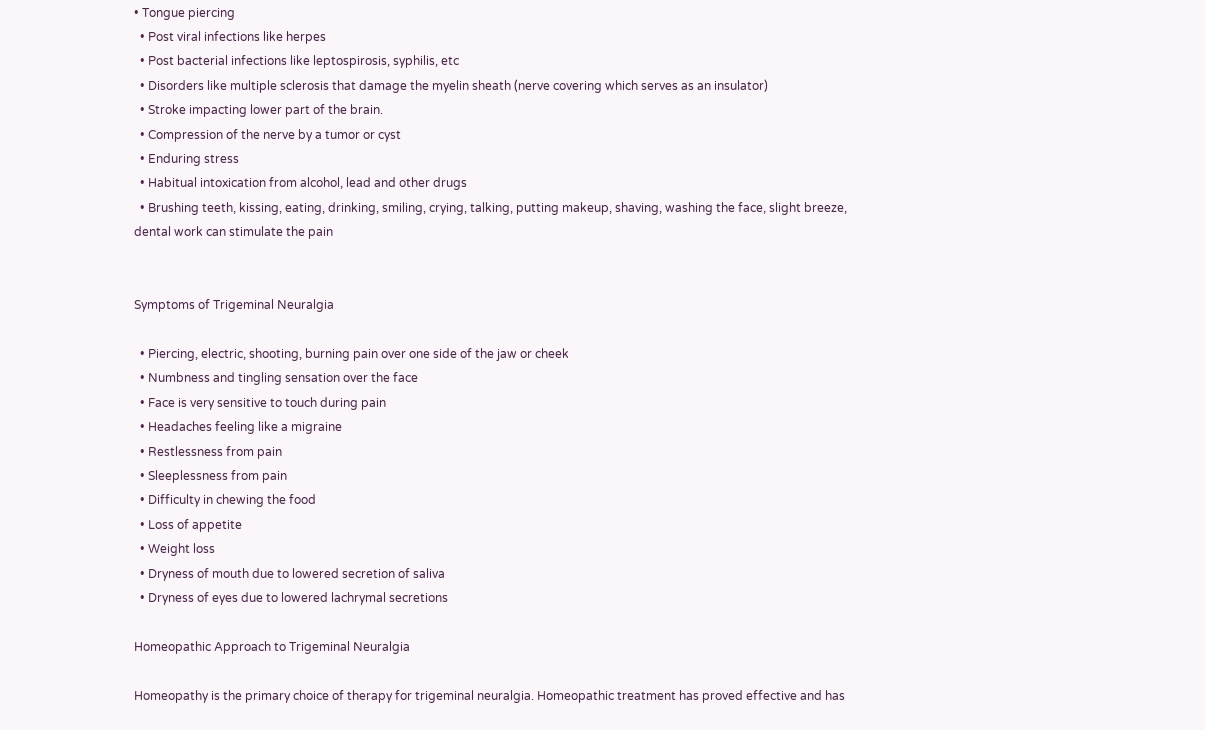• Tongue piercing
  • Post viral infections like herpes
  • Post bacterial infections like leptospirosis, syphilis, etc
  • Disorders like multiple sclerosis that damage the myelin sheath (nerve covering which serves as an insulator)
  • Stroke impacting lower part of the brain.
  • Compression of the nerve by a tumor or cyst
  • Enduring stress
  • Habitual intoxication from alcohol, lead and other drugs
  • Brushing teeth, kissing, eating, drinking, smiling, crying, talking, putting makeup, shaving, washing the face, slight breeze, dental work can stimulate the pain


Symptoms of Trigeminal Neuralgia

  • Piercing, electric, shooting, burning pain over one side of the jaw or cheek
  • Numbness and tingling sensation over the face
  • Face is very sensitive to touch during pain
  • Headaches feeling like a migraine
  • Restlessness from pain
  • Sleeplessness from pain
  • Difficulty in chewing the food
  • Loss of appetite
  • Weight loss
  • Dryness of mouth due to lowered secretion of saliva
  • Dryness of eyes due to lowered lachrymal secretions

Homeopathic Approach to Trigeminal Neuralgia

Homeopathy is the primary choice of therapy for trigeminal neuralgia. Homeopathic treatment has proved effective and has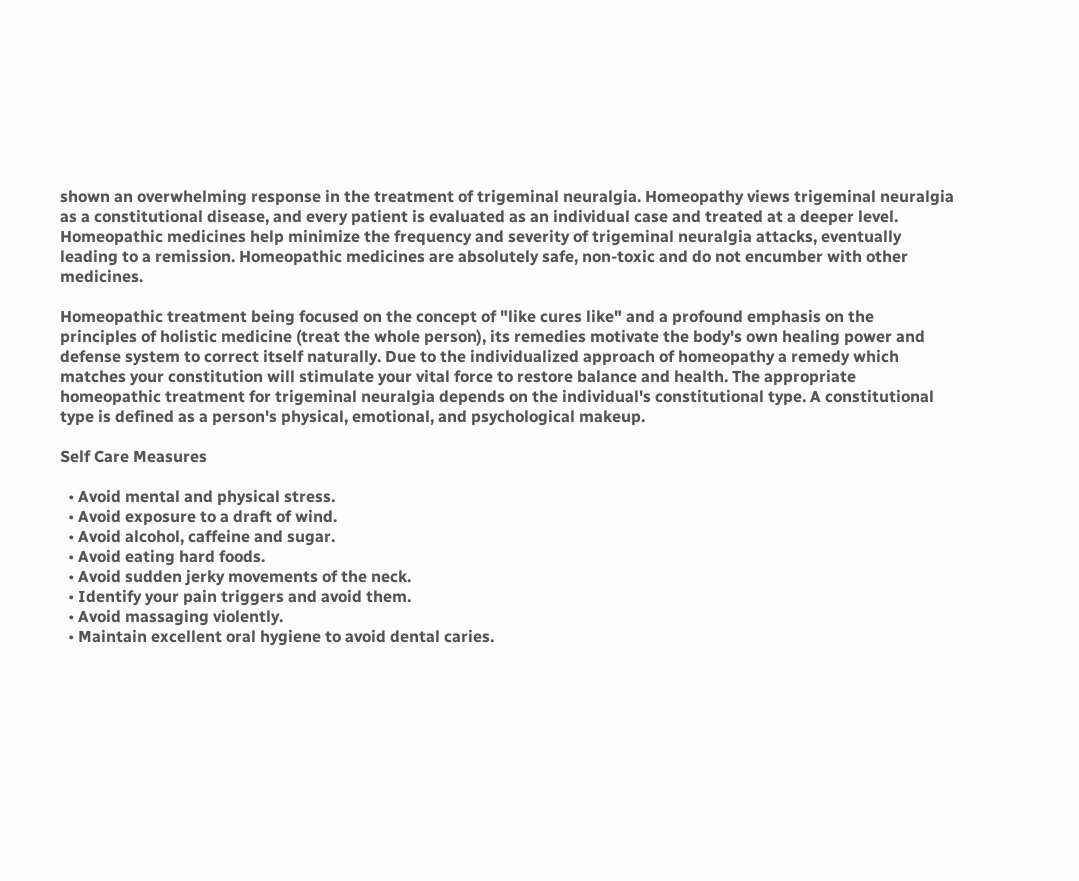shown an overwhelming response in the treatment of trigeminal neuralgia. Homeopathy views trigeminal neuralgia as a constitutional disease, and every patient is evaluated as an individual case and treated at a deeper level. Homeopathic medicines help minimize the frequency and severity of trigeminal neuralgia attacks, eventually leading to a remission. Homeopathic medicines are absolutely safe, non-toxic and do not encumber with other medicines.

Homeopathic treatment being focused on the concept of "like cures like" and a profound emphasis on the principles of holistic medicine (treat the whole person), its remedies motivate the body's own healing power and defense system to correct itself naturally. Due to the individualized approach of homeopathy a remedy which matches your constitution will stimulate your vital force to restore balance and health. The appropriate homeopathic treatment for trigeminal neuralgia depends on the individual's constitutional type. A constitutional type is defined as a person's physical, emotional, and psychological makeup.

Self Care Measures

  • Avoid mental and physical stress.
  • Avoid exposure to a draft of wind.
  • Avoid alcohol, caffeine and sugar.
  • Avoid eating hard foods.
  • Avoid sudden jerky movements of the neck.
  • Identify your pain triggers and avoid them.
  • Avoid massaging violently.
  • Maintain excellent oral hygiene to avoid dental caries.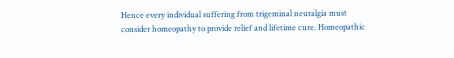Hence every individual suffering from trigeminal neuralgia must consider homeopathy to provide relief and lifetime cure. Homeopathic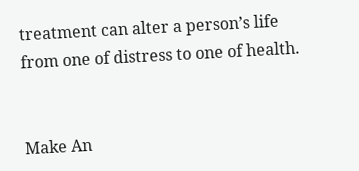treatment can alter a person’s life from one of distress to one of health.


Make An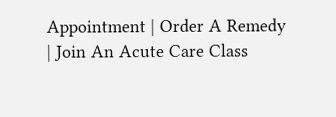Appointment | Order A Remedy | Join An Acute Care Class